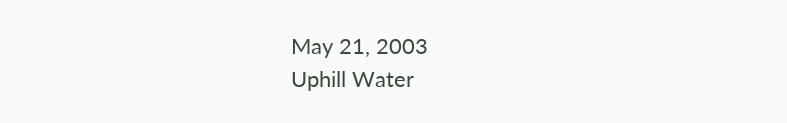May 21, 2003
Uphill Water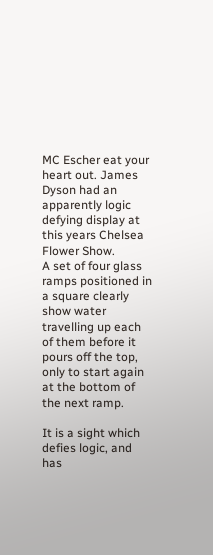MC Escher eat your heart out. James Dyson had an apparently logic defying display at this years Chelsea Flower Show.
A set of four glass ramps positioned in a square clearly show water travelling up each of them before it pours off the top, only to start again at the bottom of the next ramp.

It is a sight which defies logic, and has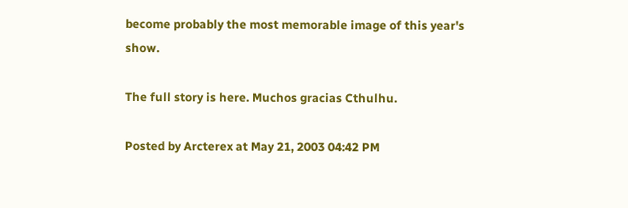become probably the most memorable image of this year's show.

The full story is here. Muchos gracias Cthulhu.

Posted by Arcterex at May 21, 2003 04:42 PM